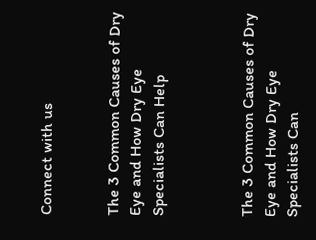Connect with us


The 3 Common Causes of Dry Eye and How Dry Eye Specialists Can Help



The 3 Common Causes of Dry Eye and How Dry Eye Specialists Can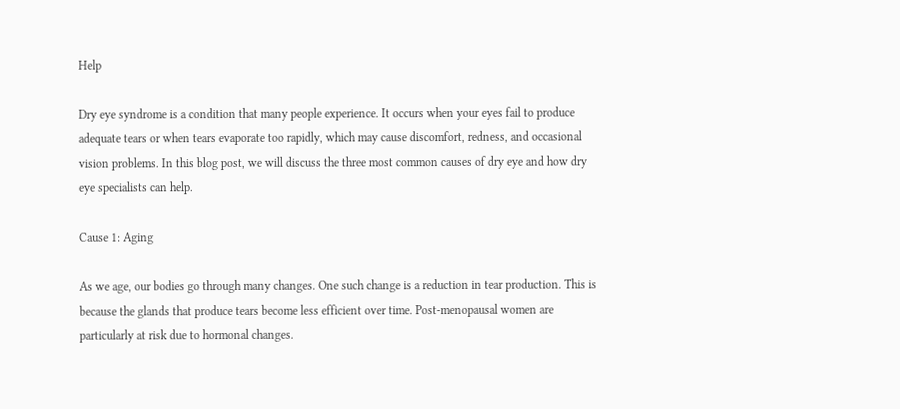Help

Dry eye syndrome is a condition that many people experience. It occurs when your eyes fail to produce adequate tears or when tears evaporate too rapidly, which may cause discomfort, redness, and occasional vision problems. In this blog post, we will discuss the three most common causes of dry eye and how dry eye specialists can help.

Cause 1: Aging

As we age, our bodies go through many changes. One such change is a reduction in tear production. This is because the glands that produce tears become less efficient over time. Post-menopausal women are particularly at risk due to hormonal changes.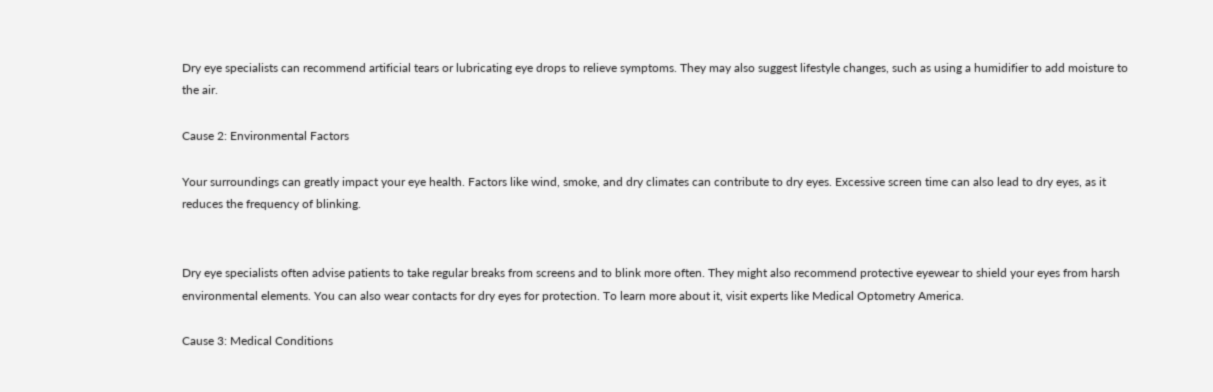Dry eye specialists can recommend artificial tears or lubricating eye drops to relieve symptoms. They may also suggest lifestyle changes, such as using a humidifier to add moisture to the air.

Cause 2: Environmental Factors

Your surroundings can greatly impact your eye health. Factors like wind, smoke, and dry climates can contribute to dry eyes. Excessive screen time can also lead to dry eyes, as it reduces the frequency of blinking.


Dry eye specialists often advise patients to take regular breaks from screens and to blink more often. They might also recommend protective eyewear to shield your eyes from harsh environmental elements. You can also wear contacts for dry eyes for protection. To learn more about it, visit experts like Medical Optometry America.

Cause 3: Medical Conditions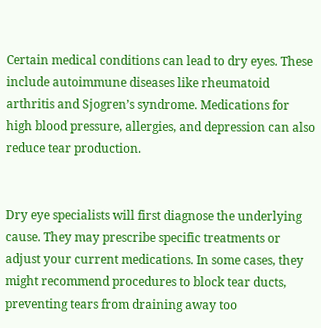Certain medical conditions can lead to dry eyes. These include autoimmune diseases like rheumatoid arthritis and Sjogren’s syndrome. Medications for high blood pressure, allergies, and depression can also reduce tear production.


Dry eye specialists will first diagnose the underlying cause. They may prescribe specific treatments or adjust your current medications. In some cases, they might recommend procedures to block tear ducts, preventing tears from draining away too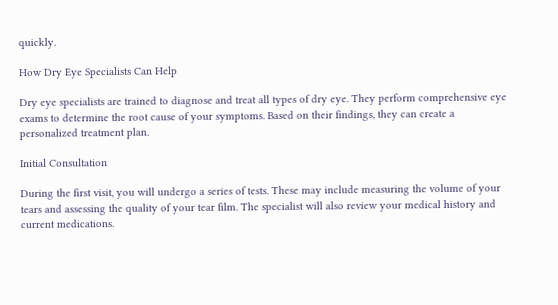quickly.

How Dry Eye Specialists Can Help

Dry eye specialists are trained to diagnose and treat all types of dry eye. They perform comprehensive eye exams to determine the root cause of your symptoms. Based on their findings, they can create a personalized treatment plan.

Initial Consultation

During the first visit, you will undergo a series of tests. These may include measuring the volume of your tears and assessing the quality of your tear film. The specialist will also review your medical history and current medications.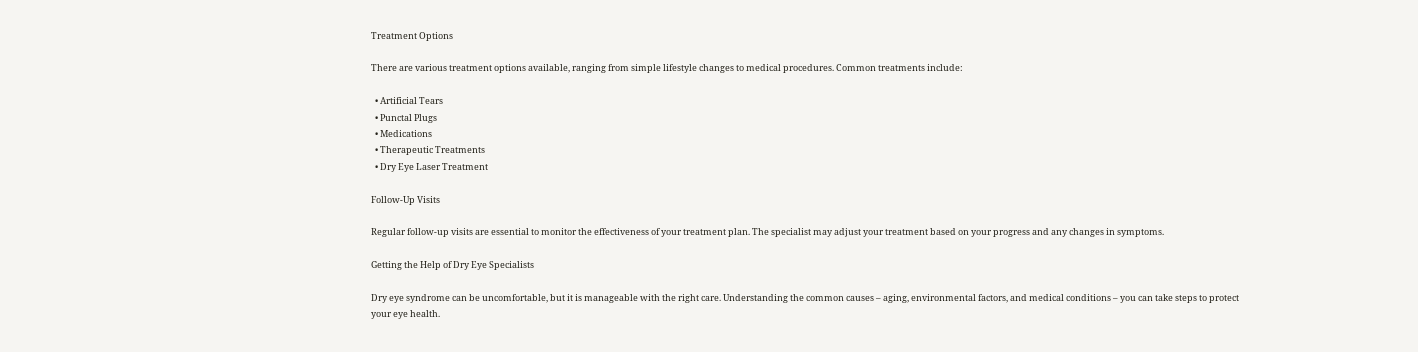Treatment Options

There are various treatment options available, ranging from simple lifestyle changes to medical procedures. Common treatments include:

  • Artificial Tears
  • Punctal Plugs
  • Medications
  • Therapeutic Treatments
  • Dry Eye Laser Treatment

Follow-Up Visits

Regular follow-up visits are essential to monitor the effectiveness of your treatment plan. The specialist may adjust your treatment based on your progress and any changes in symptoms.

Getting the Help of Dry Eye Specialists

Dry eye syndrome can be uncomfortable, but it is manageable with the right care. Understanding the common causes – aging, environmental factors, and medical conditions – you can take steps to protect your eye health.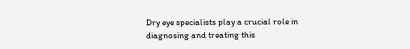Dry eye specialists play a crucial role in diagnosing and treating this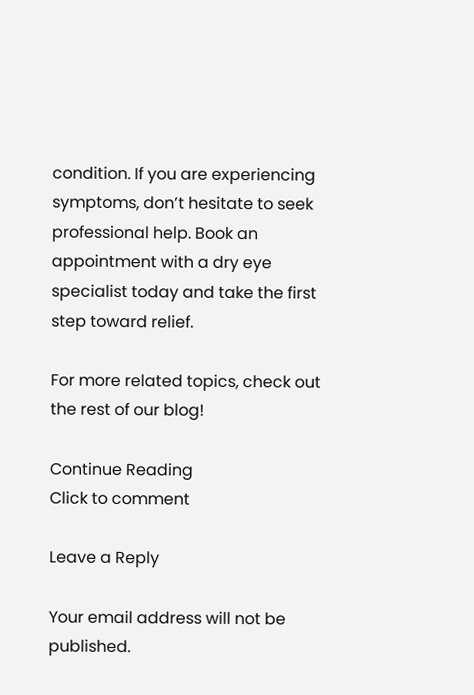condition. If you are experiencing symptoms, don’t hesitate to seek professional help. Book an appointment with a dry eye specialist today and take the first step toward relief.

For more related topics, check out the rest of our blog!

Continue Reading
Click to comment

Leave a Reply

Your email address will not be published.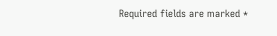Required fields are marked *